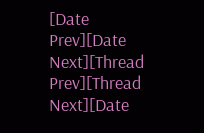[Date Prev][Date Next][Thread Prev][Thread Next][Date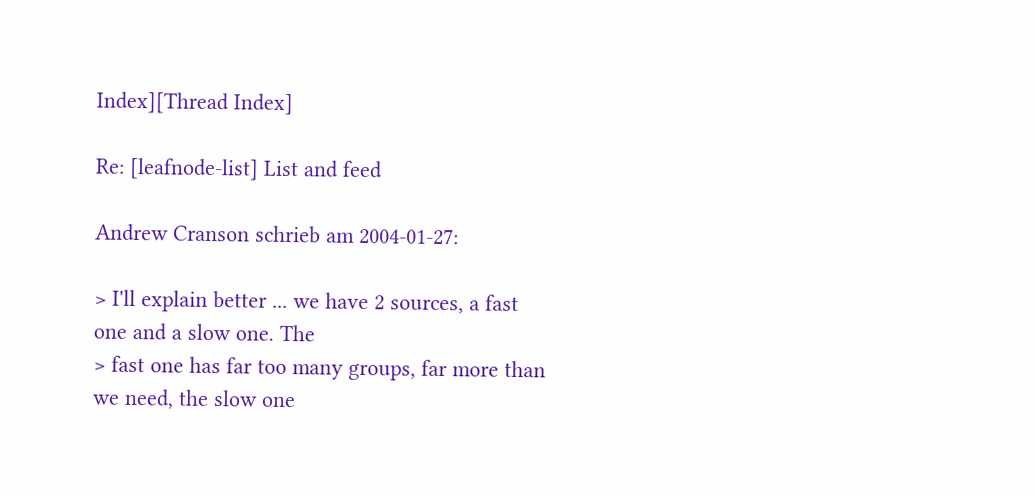Index][Thread Index]

Re: [leafnode-list] List and feed

Andrew Cranson schrieb am 2004-01-27:

> I'll explain better ... we have 2 sources, a fast one and a slow one. The
> fast one has far too many groups, far more than we need, the slow one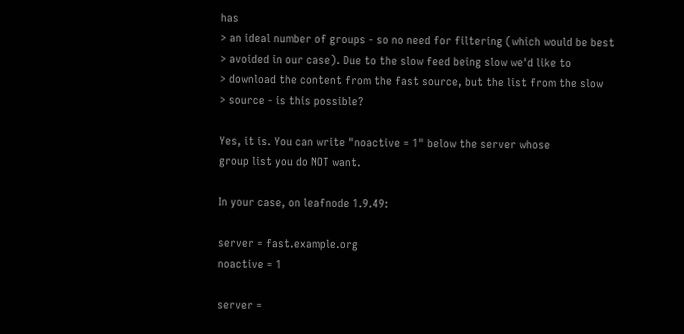has
> an ideal number of groups - so no need for filtering (which would be best
> avoided in our case). Due to the slow feed being slow we'd like to
> download the content from the fast source, but the list from the slow
> source - is this possible?

Yes, it is. You can write "noactive = 1" below the server whose
group list you do NOT want.

In your case, on leafnode 1.9.49:

server = fast.example.org
noactive = 1

server =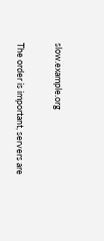slow.example.org

The order is important, servers are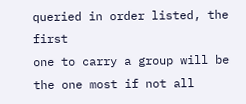queried in order listed, the first
one to carry a group will be the one most if not all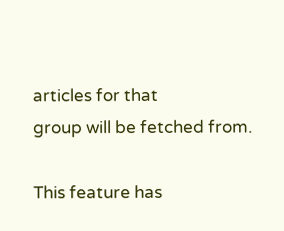articles for that
group will be fetched from.

This feature has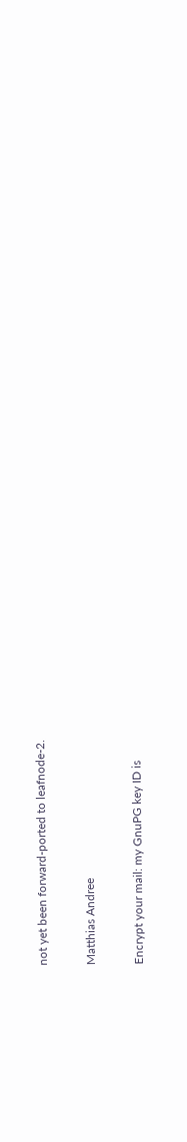not yet been forward-ported to leafnode-2.

Matthias Andree

Encrypt your mail: my GnuPG key ID is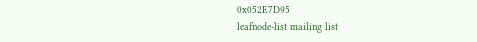0x052E7D95
leafnode-list mailing list